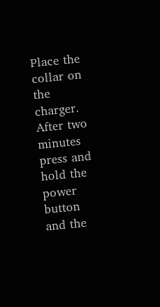Place the collar on the charger. After two minutes press and hold the power button and the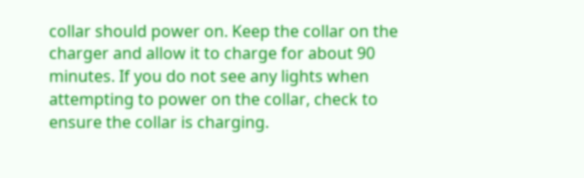collar should power on. Keep the collar on the charger and allow it to charge for about 90 minutes. If you do not see any lights when attempting to power on the collar, check to ensure the collar is charging.